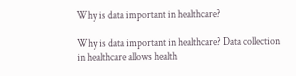Why is data important in healthcare?

Why is data important in healthcare? Data collection in healthcare allows health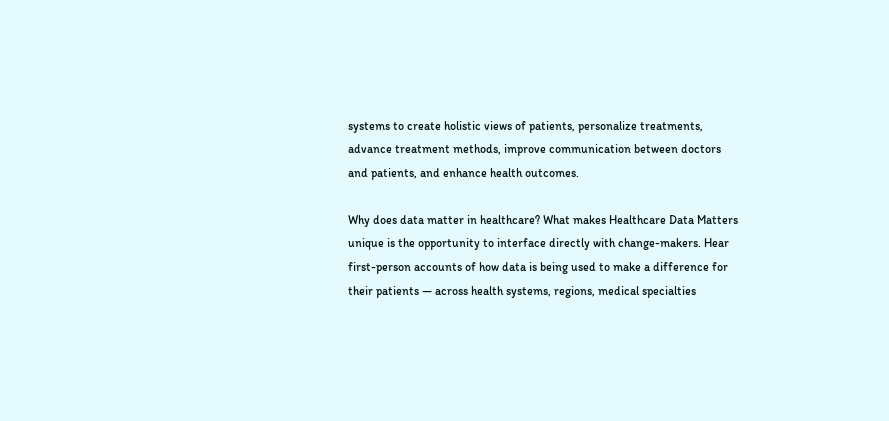systems to create holistic views of patients, personalize treatments, advance treatment methods, improve communication between doctors and patients, and enhance health outcomes.

Why does data matter in healthcare? What makes Healthcare Data Matters unique is the opportunity to interface directly with change-makers. Hear first-person accounts of how data is being used to make a difference for their patients — across health systems, regions, medical specialties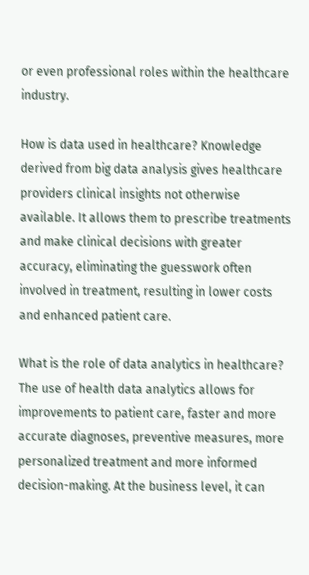or even professional roles within the healthcare industry.

How is data used in healthcare? Knowledge derived from big data analysis gives healthcare providers clinical insights not otherwise available. It allows them to prescribe treatments and make clinical decisions with greater accuracy, eliminating the guesswork often involved in treatment, resulting in lower costs and enhanced patient care.

What is the role of data analytics in healthcare? The use of health data analytics allows for improvements to patient care, faster and more accurate diagnoses, preventive measures, more personalized treatment and more informed decision-making. At the business level, it can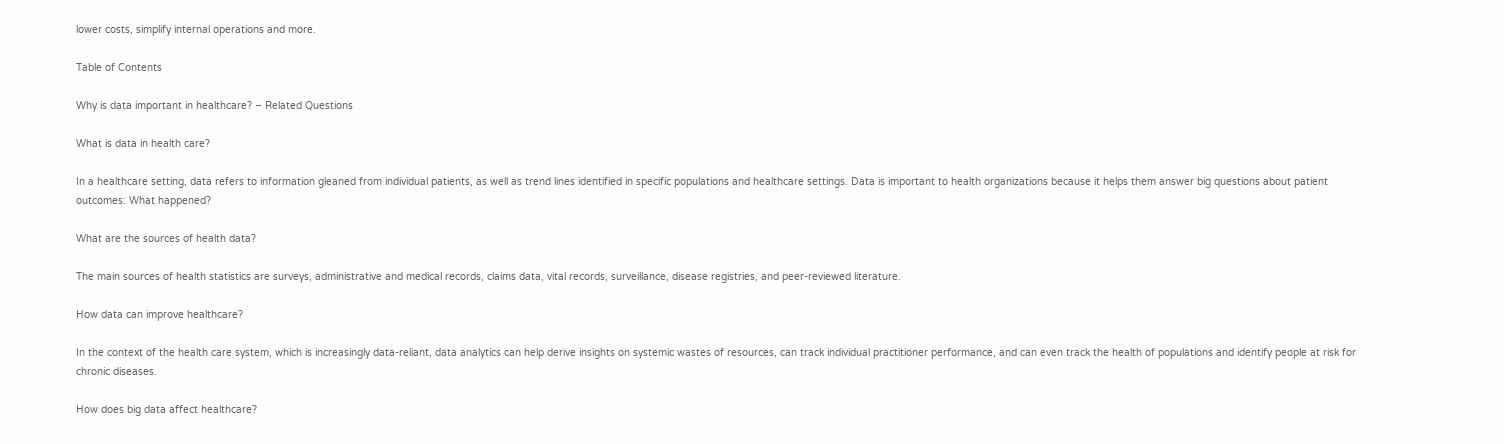lower costs, simplify internal operations and more.

Table of Contents

Why is data important in healthcare? – Related Questions

What is data in health care?

In a healthcare setting, data refers to information gleaned from individual patients, as well as trend lines identified in specific populations and healthcare settings. Data is important to health organizations because it helps them answer big questions about patient outcomes: What happened?

What are the sources of health data?

The main sources of health statistics are surveys, administrative and medical records, claims data, vital records, surveillance, disease registries, and peer-reviewed literature.

How data can improve healthcare?

In the context of the health care system, which is increasingly data-reliant, data analytics can help derive insights on systemic wastes of resources, can track individual practitioner performance, and can even track the health of populations and identify people at risk for chronic diseases.

How does big data affect healthcare?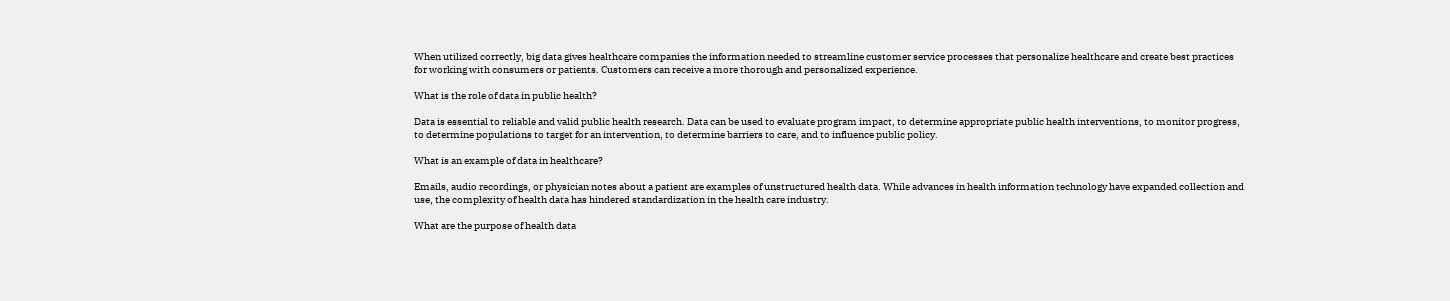When utilized correctly, big data gives healthcare companies the information needed to streamline customer service processes that personalize healthcare and create best practices for working with consumers or patients. Customers can receive a more thorough and personalized experience.

What is the role of data in public health?

Data is essential to reliable and valid public health research. Data can be used to evaluate program impact, to determine appropriate public health interventions, to monitor progress, to determine populations to target for an intervention, to determine barriers to care, and to influence public policy.

What is an example of data in healthcare?

Emails, audio recordings, or physician notes about a patient are examples of unstructured health data. While advances in health information technology have expanded collection and use, the complexity of health data has hindered standardization in the health care industry.

What are the purpose of health data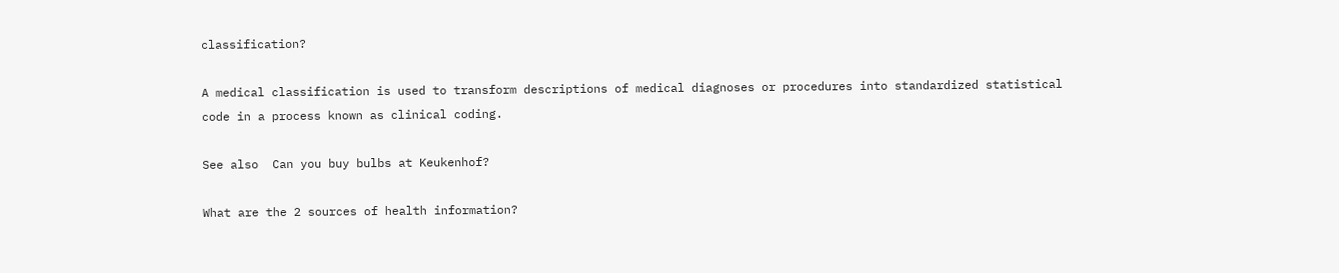classification?

A medical classification is used to transform descriptions of medical diagnoses or procedures into standardized statistical code in a process known as clinical coding.

See also  Can you buy bulbs at Keukenhof?

What are the 2 sources of health information?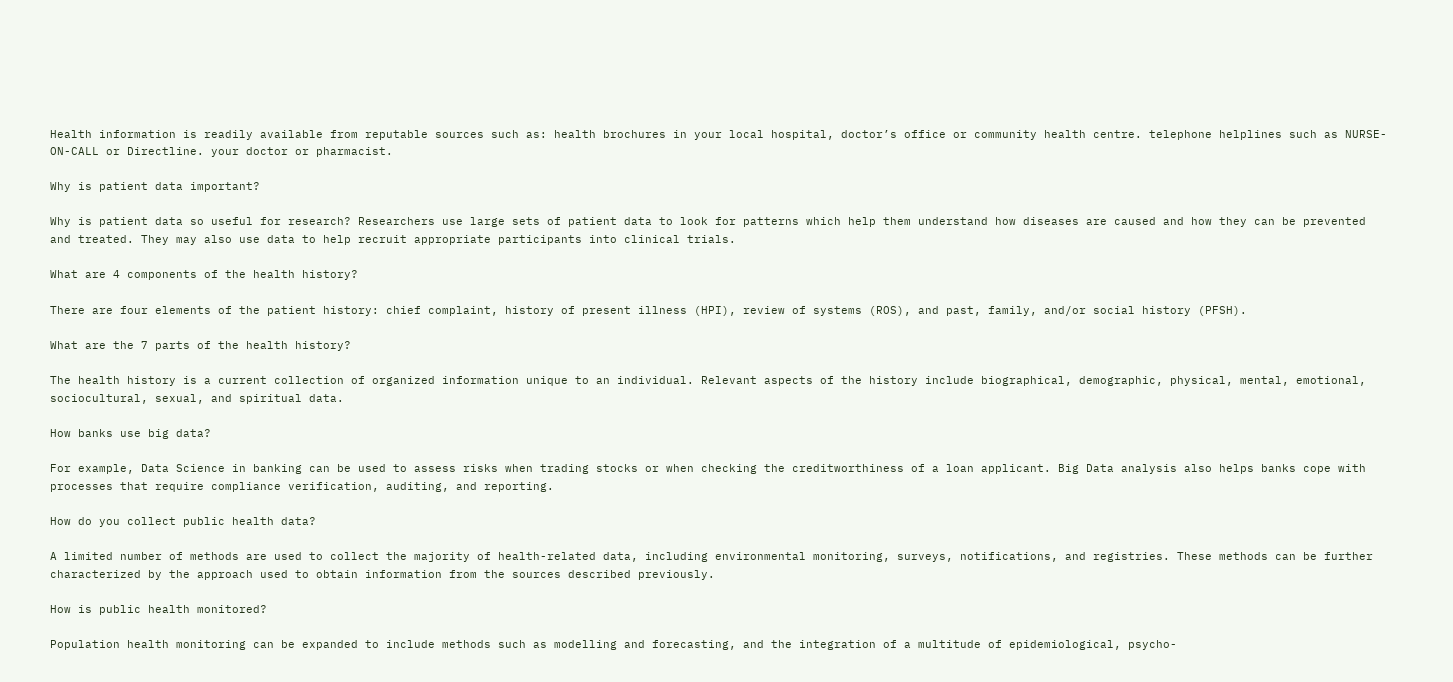Health information is readily available from reputable sources such as: health brochures in your local hospital, doctor’s office or community health centre. telephone helplines such as NURSE-ON-CALL or Directline. your doctor or pharmacist.

Why is patient data important?

Why is patient data so useful for research? Researchers use large sets of patient data to look for patterns which help them understand how diseases are caused and how they can be prevented and treated. They may also use data to help recruit appropriate participants into clinical trials.

What are 4 components of the health history?

There are four elements of the patient history: chief complaint, history of present illness (HPI), review of systems (ROS), and past, family, and/or social history (PFSH).

What are the 7 parts of the health history?

The health history is a current collection of organized information unique to an individual. Relevant aspects of the history include biographical, demographic, physical, mental, emotional, sociocultural, sexual, and spiritual data.

How banks use big data?

For example, Data Science in banking can be used to assess risks when trading stocks or when checking the creditworthiness of a loan applicant. Big Data analysis also helps banks cope with processes that require compliance verification, auditing, and reporting.

How do you collect public health data?

A limited number of methods are used to collect the majority of health-related data, including environmental monitoring, surveys, notifications, and registries. These methods can be further characterized by the approach used to obtain information from the sources described previously.

How is public health monitored?

Population health monitoring can be expanded to include methods such as modelling and forecasting, and the integration of a multitude of epidemiological, psycho-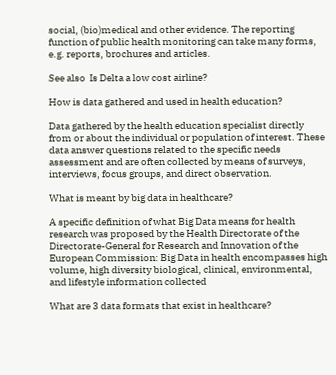social, (bio)medical and other evidence. The reporting function of public health monitoring can take many forms, e.g. reports, brochures and articles.

See also  Is Delta a low cost airline?

How is data gathered and used in health education?

Data gathered by the health education specialist directly from or about the individual or population of interest. These data answer questions related to the specific needs assessment and are often collected by means of surveys, interviews, focus groups, and direct observation.

What is meant by big data in healthcare?

A specific definition of what Big Data means for health research was proposed by the Health Directorate of the Directorate-General for Research and Innovation of the European Commission: Big Data in health encompasses high volume, high diversity biological, clinical, environmental, and lifestyle information collected

What are 3 data formats that exist in healthcare?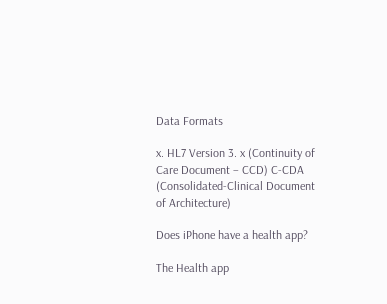Data Formats

x. HL7 Version 3. x (Continuity of Care Document – CCD) C-CDA (Consolidated-Clinical Document of Architecture)

Does iPhone have a health app?

The Health app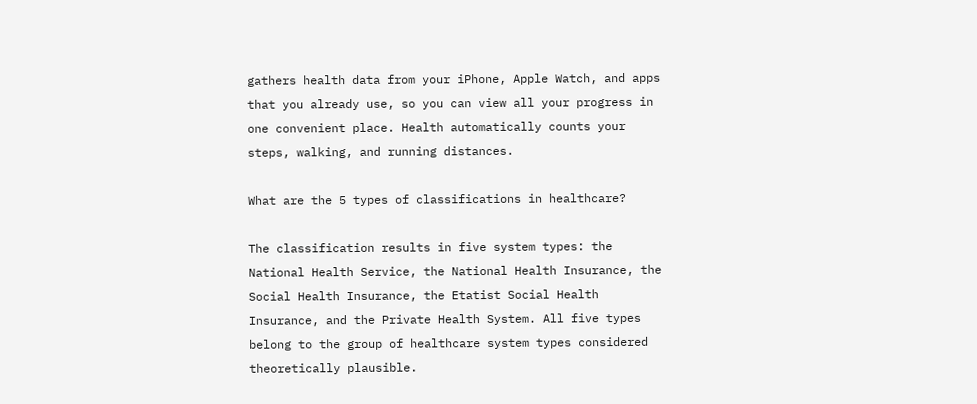gathers health data from your iPhone, Apple Watch, and apps that you already use, so you can view all your progress in one convenient place. Health automatically counts your steps, walking, and running distances.

What are the 5 types of classifications in healthcare?

The classification results in five system types: the National Health Service, the National Health Insurance, the Social Health Insurance, the Etatist Social Health Insurance, and the Private Health System. All five types belong to the group of healthcare system types considered theoretically plausible.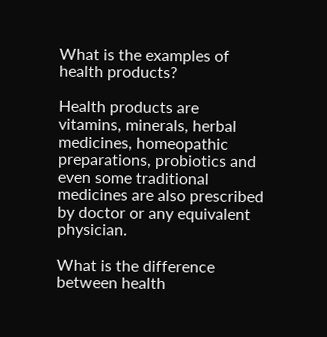What is the examples of health products?

Health products are vitamins, minerals, herbal medicines, homeopathic preparations, probiotics and even some traditional medicines are also prescribed by doctor or any equivalent physician.

What is the difference between health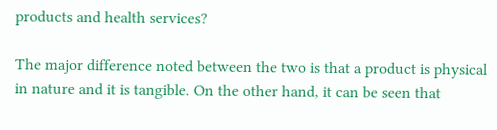products and health services?

The major difference noted between the two is that a product is physical in nature and it is tangible. On the other hand, it can be seen that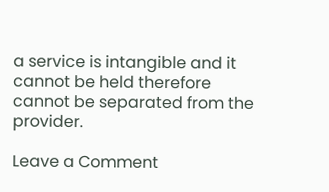a service is intangible and it cannot be held therefore cannot be separated from the provider.

Leave a Comment